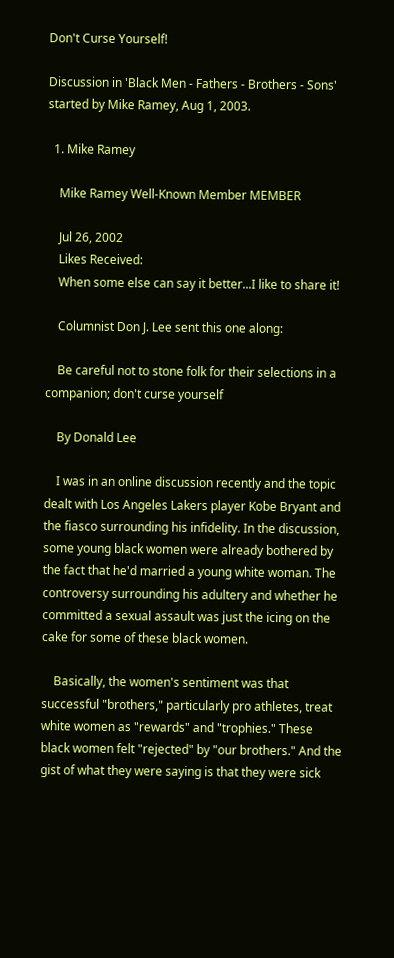Don't Curse Yourself!

Discussion in 'Black Men - Fathers - Brothers - Sons' started by Mike Ramey, Aug 1, 2003.

  1. Mike Ramey

    Mike Ramey Well-Known Member MEMBER

    Jul 26, 2002
    Likes Received:
    When some else can say it better...I like to share it!

    Columnist Don J. Lee sent this one along:

    Be careful not to stone folk for their selections in a companion; don't curse yourself

    By Donald Lee

    I was in an online discussion recently and the topic dealt with Los Angeles Lakers player Kobe Bryant and the fiasco surrounding his infidelity. In the discussion, some young black women were already bothered by the fact that he'd married a young white woman. The controversy surrounding his adultery and whether he committed a sexual assault was just the icing on the cake for some of these black women.

    Basically, the women's sentiment was that successful "brothers," particularly pro athletes, treat white women as "rewards" and "trophies." These black women felt "rejected" by "our brothers." And the gist of what they were saying is that they were sick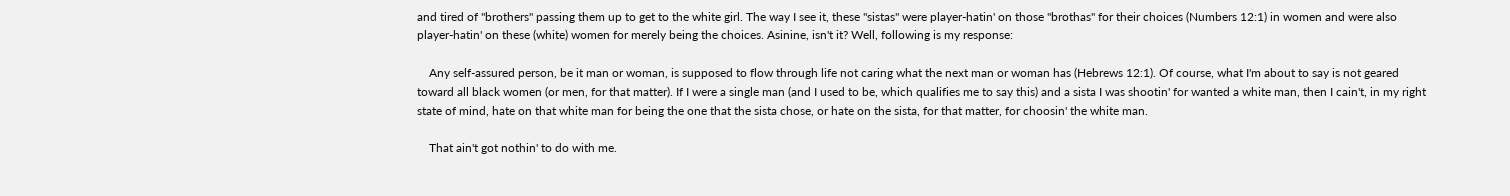and tired of "brothers" passing them up to get to the white girl. The way I see it, these "sistas" were player-hatin' on those "brothas" for their choices (Numbers 12:1) in women and were also player-hatin' on these (white) women for merely being the choices. Asinine, isn't it? Well, following is my response:

    Any self-assured person, be it man or woman, is supposed to flow through life not caring what the next man or woman has (Hebrews 12:1). Of course, what I'm about to say is not geared toward all black women (or men, for that matter). If I were a single man (and I used to be, which qualifies me to say this) and a sista I was shootin' for wanted a white man, then I cain't, in my right state of mind, hate on that white man for being the one that the sista chose, or hate on the sista, for that matter, for choosin' the white man.

    That ain't got nothin' to do with me.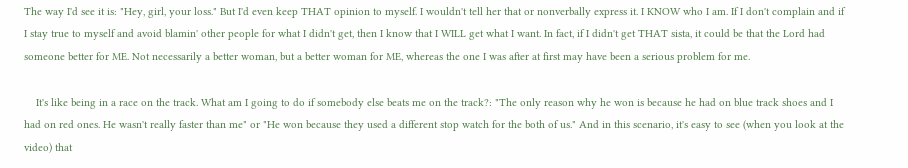The way I'd see it is: "Hey, girl, your loss." But I'd even keep THAT opinion to myself. I wouldn't tell her that or nonverbally express it. I KNOW who I am. If I don't complain and if I stay true to myself and avoid blamin' other people for what I didn't get, then I know that I WILL get what I want. In fact, if I didn't get THAT sista, it could be that the Lord had someone better for ME. Not necessarily a better woman, but a better woman for ME, whereas the one I was after at first may have been a serious problem for me.

    It's like being in a race on the track. What am I going to do if somebody else beats me on the track?: "The only reason why he won is because he had on blue track shoes and I had on red ones. He wasn't really faster than me" or "He won because they used a different stop watch for the both of us." And in this scenario, it's easy to see (when you look at the video) that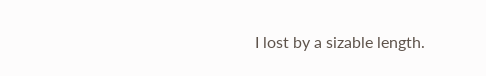I lost by a sizable length.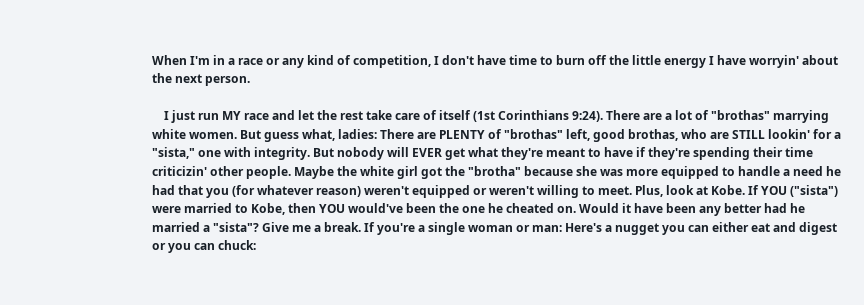When I'm in a race or any kind of competition, I don't have time to burn off the little energy I have worryin' about the next person.

    I just run MY race and let the rest take care of itself (1st Corinthians 9:24). There are a lot of "brothas" marrying white women. But guess what, ladies: There are PLENTY of "brothas" left, good brothas, who are STILL lookin' for a "sista," one with integrity. But nobody will EVER get what they're meant to have if they're spending their time criticizin' other people. Maybe the white girl got the "brotha" because she was more equipped to handle a need he had that you (for whatever reason) weren't equipped or weren't willing to meet. Plus, look at Kobe. If YOU ("sista") were married to Kobe, then YOU would've been the one he cheated on. Would it have been any better had he married a "sista"? Give me a break. If you're a single woman or man: Here's a nugget you can either eat and digest or you can chuck: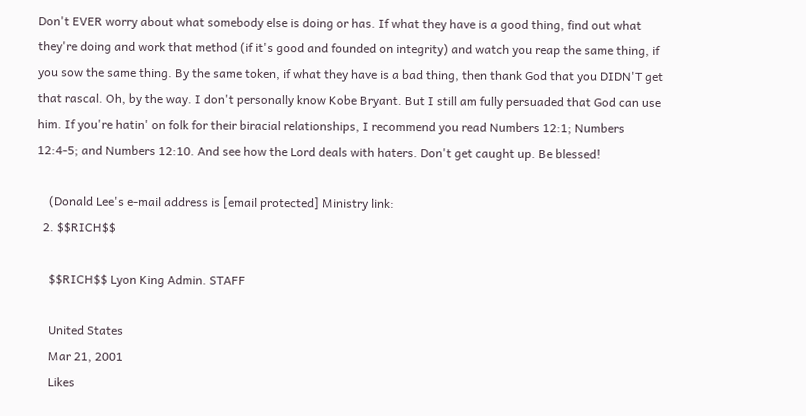Don't EVER worry about what somebody else is doing or has. If what they have is a good thing, find out what they're doing and work that method (if it's good and founded on integrity) and watch you reap the same thing, if you sow the same thing. By the same token, if what they have is a bad thing, then thank God that you DIDN'T get that rascal. Oh, by the way. I don't personally know Kobe Bryant. But I still am fully persuaded that God can use him. If you're hatin' on folk for their biracial relationships, I recommend you read Numbers 12:1; Numbers 12:4-5; and Numbers 12:10. And see how the Lord deals with haters. Don't get caught up. Be blessed!

    (Donald Lee's e-mail address is [email protected] Ministry link:
  2. $$RICH$$

    $$RICH$$ Lyon King Admin. STAFF

    United States
    Mar 21, 2001
    Likes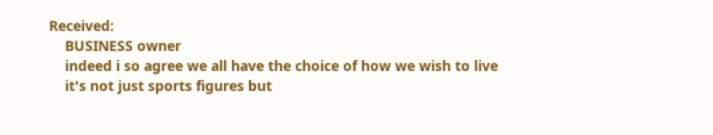Received:
    BUSINESS owner
    indeed i so agree we all have the choice of how we wish to live
    it's not just sports figures but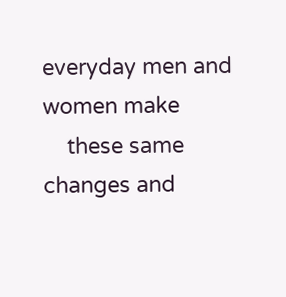everyday men and women make
    these same changes and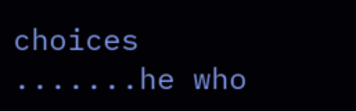choices .......he who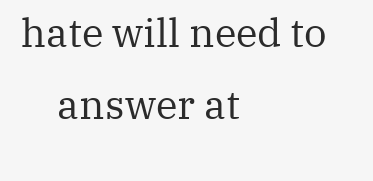hate will need to
    answer at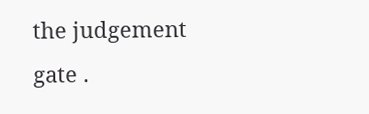the judgement gate .